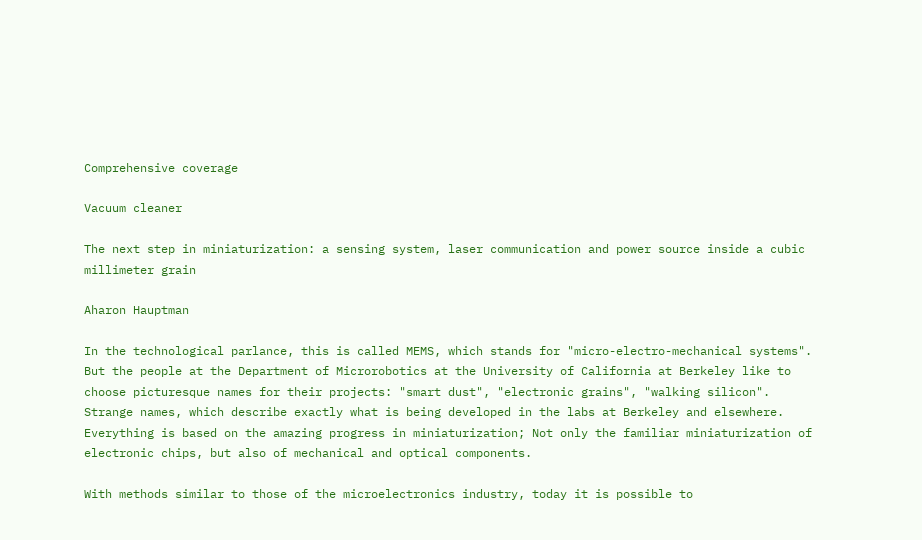Comprehensive coverage

Vacuum cleaner

The next step in miniaturization: a sensing system, laser communication and power source inside a cubic millimeter grain

Aharon Hauptman

In the technological parlance, this is called MEMS, which stands for "micro-electro-mechanical systems". But the people at the Department of Microrobotics at the University of California at Berkeley like to choose picturesque names for their projects: "smart dust", "electronic grains", "walking silicon". Strange names, which describe exactly what is being developed in the labs at Berkeley and elsewhere. Everything is based on the amazing progress in miniaturization; Not only the familiar miniaturization of electronic chips, but also of mechanical and optical components.

With methods similar to those of the microelectronics industry, today it is possible to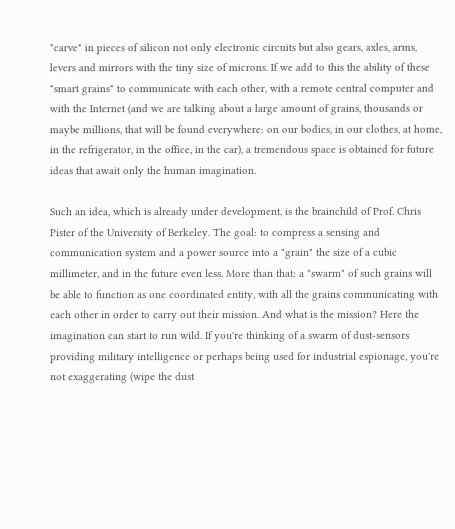"carve" in pieces of silicon not only electronic circuits but also gears, axles, arms, levers and mirrors with the tiny size of microns. If we add to this the ability of these "smart grains" to communicate with each other, with a remote central computer and with the Internet (and we are talking about a large amount of grains, thousands or maybe millions, that will be found everywhere: on our bodies, in our clothes, at home, in the refrigerator, in the office, in the car), a tremendous space is obtained for future ideas that await only the human imagination.

Such an idea, which is already under development, is the brainchild of Prof. Chris Pister of the University of Berkeley. The goal: to compress a sensing and communication system and a power source into a "grain" the size of a cubic millimeter, and in the future even less. More than that: a "swarm" of such grains will be able to function as one coordinated entity, with all the grains communicating with each other in order to carry out their mission. And what is the mission? Here the imagination can start to run wild. If you're thinking of a swarm of dust-sensors providing military intelligence or perhaps being used for industrial espionage, you're not exaggerating (wipe the dust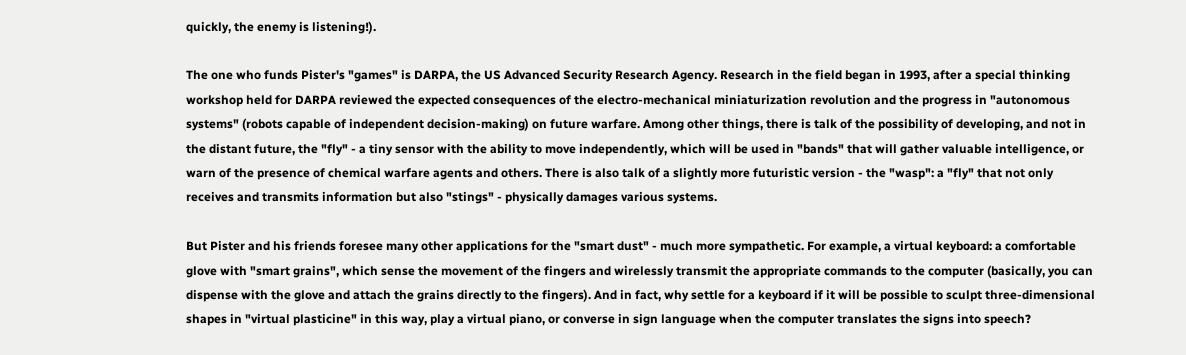quickly, the enemy is listening!).

The one who funds Pister's "games" is DARPA, the US Advanced Security Research Agency. Research in the field began in 1993, after a special thinking workshop held for DARPA reviewed the expected consequences of the electro-mechanical miniaturization revolution and the progress in "autonomous systems" (robots capable of independent decision-making) on future warfare. Among other things, there is talk of the possibility of developing, and not in the distant future, the "fly" - a tiny sensor with the ability to move independently, which will be used in "bands" that will gather valuable intelligence, or warn of the presence of chemical warfare agents and others. There is also talk of a slightly more futuristic version - the "wasp": a "fly" that not only receives and transmits information but also "stings" - physically damages various systems.

But Pister and his friends foresee many other applications for the "smart dust" - much more sympathetic. For example, a virtual keyboard: a comfortable glove with "smart grains", which sense the movement of the fingers and wirelessly transmit the appropriate commands to the computer (basically, you can dispense with the glove and attach the grains directly to the fingers). And in fact, why settle for a keyboard if it will be possible to sculpt three-dimensional shapes in "virtual plasticine" in this way, play a virtual piano, or converse in sign language when the computer translates the signs into speech?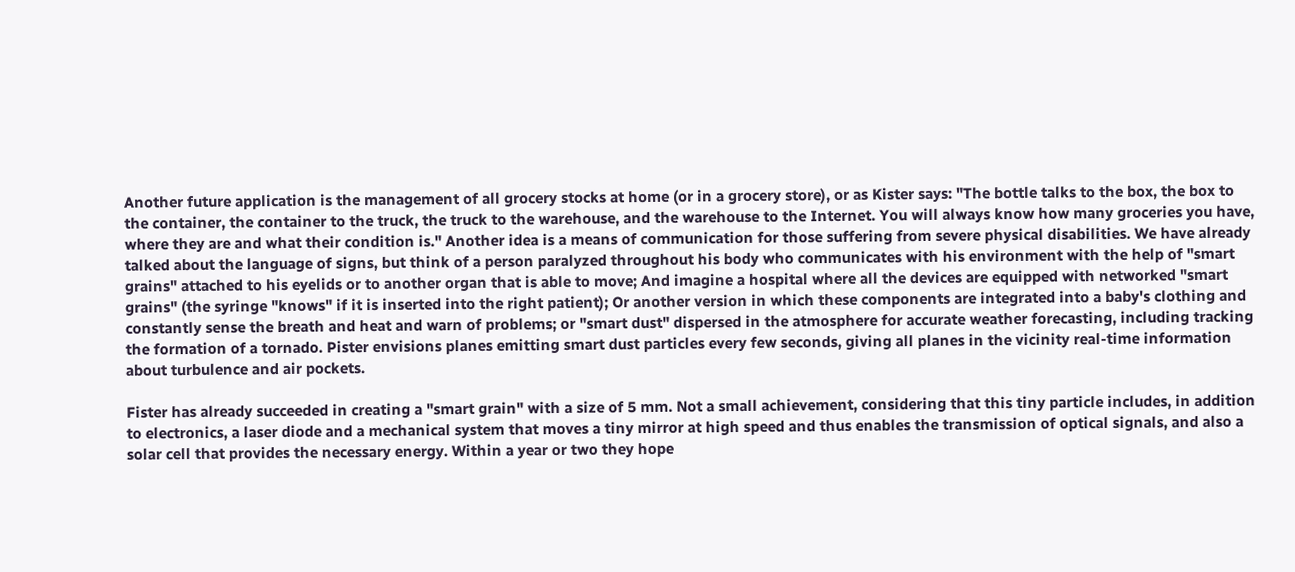Another future application is the management of all grocery stocks at home (or in a grocery store), or as Kister says: "The bottle talks to the box, the box to the container, the container to the truck, the truck to the warehouse, and the warehouse to the Internet. You will always know how many groceries you have, where they are and what their condition is." Another idea is a means of communication for those suffering from severe physical disabilities. We have already talked about the language of signs, but think of a person paralyzed throughout his body who communicates with his environment with the help of "smart grains" attached to his eyelids or to another organ that is able to move; And imagine a hospital where all the devices are equipped with networked "smart grains" (the syringe "knows" if it is inserted into the right patient); Or another version in which these components are integrated into a baby's clothing and constantly sense the breath and heat and warn of problems; or "smart dust" dispersed in the atmosphere for accurate weather forecasting, including tracking the formation of a tornado. Pister envisions planes emitting smart dust particles every few seconds, giving all planes in the vicinity real-time information about turbulence and air pockets.

Fister has already succeeded in creating a "smart grain" with a size of 5 mm. Not a small achievement, considering that this tiny particle includes, in addition to electronics, a laser diode and a mechanical system that moves a tiny mirror at high speed and thus enables the transmission of optical signals, and also a solar cell that provides the necessary energy. Within a year or two they hope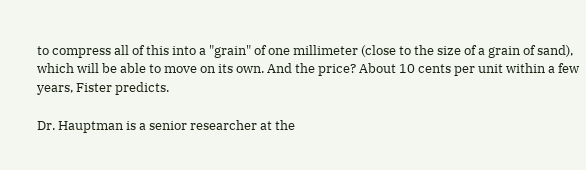to compress all of this into a "grain" of one millimeter (close to the size of a grain of sand), which will be able to move on its own. And the price? About 10 cents per unit within a few years, Fister predicts.

Dr. Hauptman is a senior researcher at the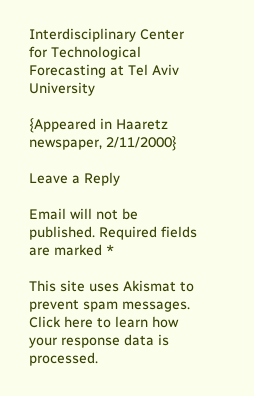Interdisciplinary Center for Technological Forecasting at Tel Aviv University

{Appeared in Haaretz newspaper, 2/11/2000}

Leave a Reply

Email will not be published. Required fields are marked *

This site uses Akismat to prevent spam messages. Click here to learn how your response data is processed.